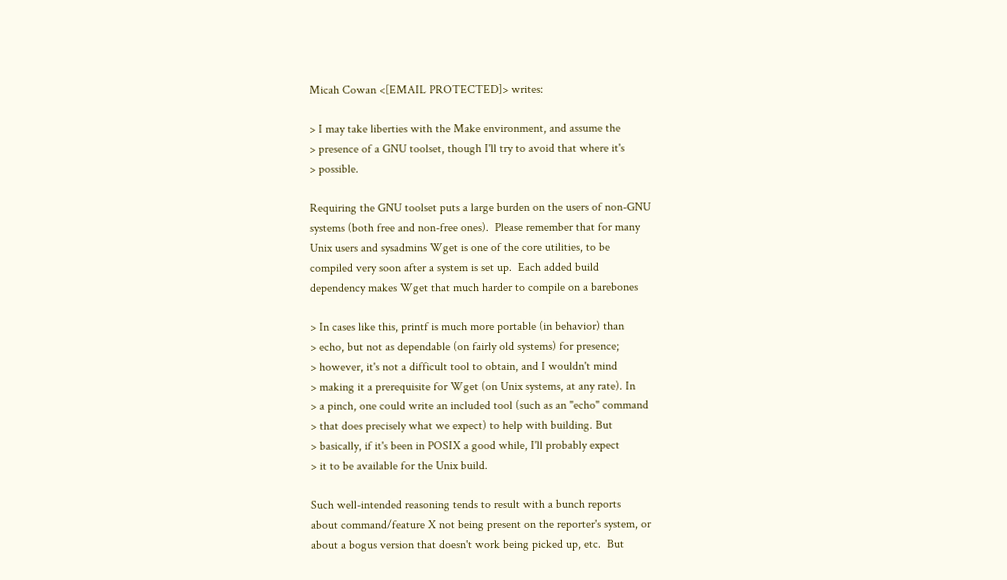Micah Cowan <[EMAIL PROTECTED]> writes:

> I may take liberties with the Make environment, and assume the
> presence of a GNU toolset, though I'll try to avoid that where it's
> possible.

Requiring the GNU toolset puts a large burden on the users of non-GNU
systems (both free and non-free ones).  Please remember that for many
Unix users and sysadmins Wget is one of the core utilities, to be
compiled very soon after a system is set up.  Each added build
dependency makes Wget that much harder to compile on a barebones

> In cases like this, printf is much more portable (in behavior) than
> echo, but not as dependable (on fairly old systems) for presence;
> however, it's not a difficult tool to obtain, and I wouldn't mind
> making it a prerequisite for Wget (on Unix systems, at any rate). In
> a pinch, one could write an included tool (such as an "echo" command
> that does precisely what we expect) to help with building. But
> basically, if it's been in POSIX a good while, I'll probably expect
> it to be available for the Unix build.

Such well-intended reasoning tends to result with a bunch reports
about command/feature X not being present on the reporter's system, or
about a bogus version that doesn't work being picked up, etc.  But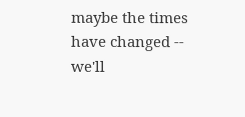maybe the times have changed -- we'll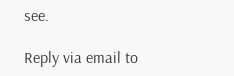see.

Reply via email to